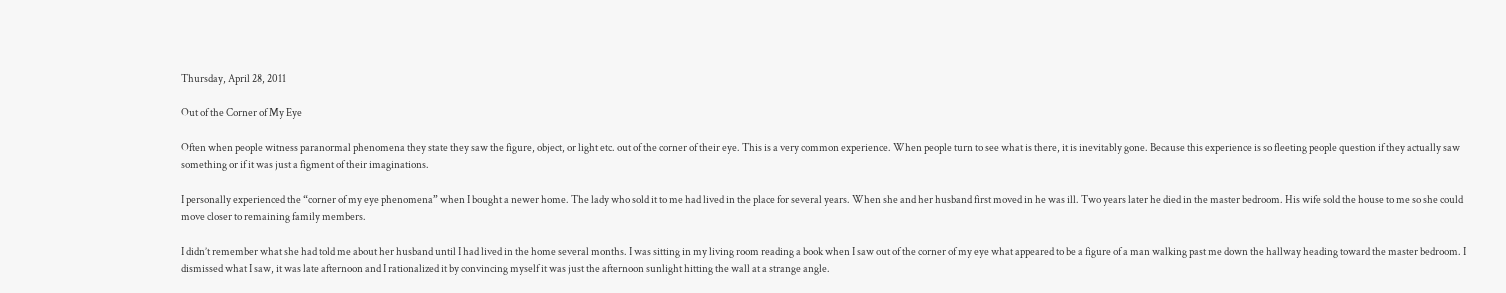Thursday, April 28, 2011

Out of the Corner of My Eye

Often when people witness paranormal phenomena they state they saw the figure, object, or light etc. out of the corner of their eye. This is a very common experience. When people turn to see what is there, it is inevitably gone. Because this experience is so fleeting people question if they actually saw something or if it was just a figment of their imaginations.

I personally experienced the “corner of my eye phenomena” when I bought a newer home. The lady who sold it to me had lived in the place for several years. When she and her husband first moved in he was ill. Two years later he died in the master bedroom. His wife sold the house to me so she could move closer to remaining family members.

I didn’t remember what she had told me about her husband until I had lived in the home several months. I was sitting in my living room reading a book when I saw out of the corner of my eye what appeared to be a figure of a man walking past me down the hallway heading toward the master bedroom. I dismissed what I saw, it was late afternoon and I rationalized it by convincing myself it was just the afternoon sunlight hitting the wall at a strange angle.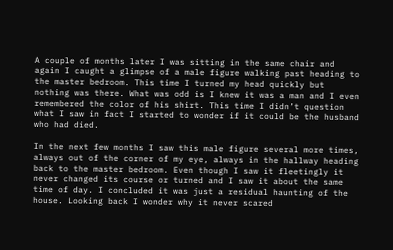A couple of months later I was sitting in the same chair and again I caught a glimpse of a male figure walking past heading to the master bedroom. This time I turned my head quickly but nothing was there. What was odd is I knew it was a man and I even remembered the color of his shirt. This time I didn’t question what I saw in fact I started to wonder if it could be the husband who had died.

In the next few months I saw this male figure several more times, always out of the corner of my eye, always in the hallway heading back to the master bedroom. Even though I saw it fleetingly it never changed its course or turned and I saw it about the same time of day. I concluded it was just a residual haunting of the house. Looking back I wonder why it never scared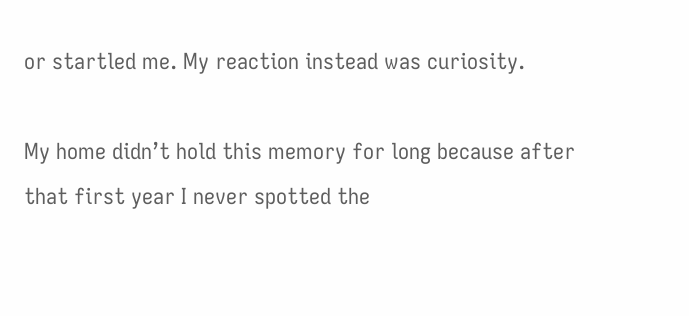or startled me. My reaction instead was curiosity.

My home didn’t hold this memory for long because after that first year I never spotted the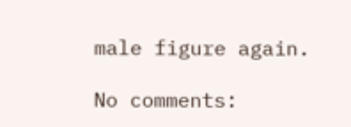male figure again.

No comments: